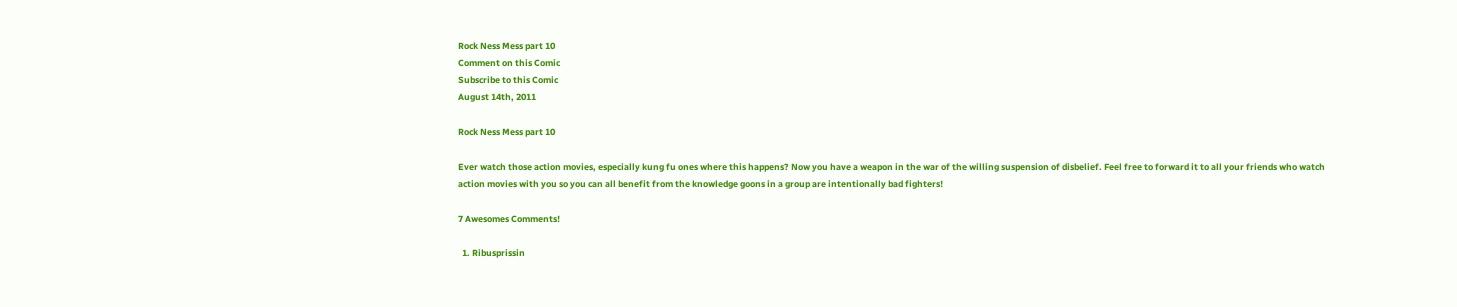Rock Ness Mess part 10
Comment on this Comic
Subscribe to this Comic
August 14th, 2011

Rock Ness Mess part 10

Ever watch those action movies, especially kung fu ones where this happens? Now you have a weapon in the war of the willing suspension of disbelief. Feel free to forward it to all your friends who watch action movies with you so you can all benefit from the knowledge goons in a group are intentionally bad fighters!

7 Awesomes Comments!

  1. Ribusprissin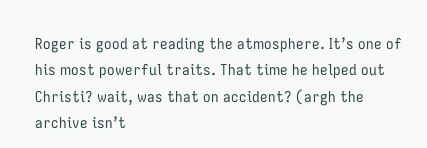Roger is good at reading the atmosphere. It’s one of his most powerful traits. That time he helped out Christi? wait, was that on accident? (argh the archive isn’t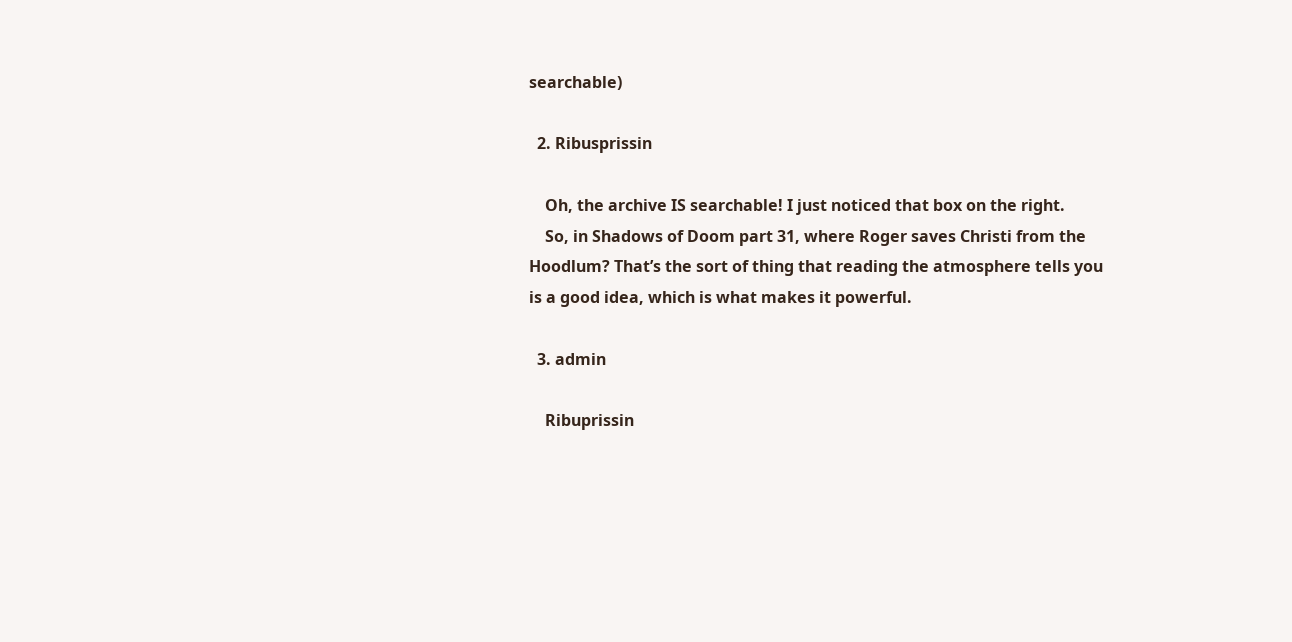searchable)

  2. Ribusprissin

    Oh, the archive IS searchable! I just noticed that box on the right.
    So, in Shadows of Doom part 31, where Roger saves Christi from the Hoodlum? That’s the sort of thing that reading the atmosphere tells you is a good idea, which is what makes it powerful.

  3. admin

    Ribuprissin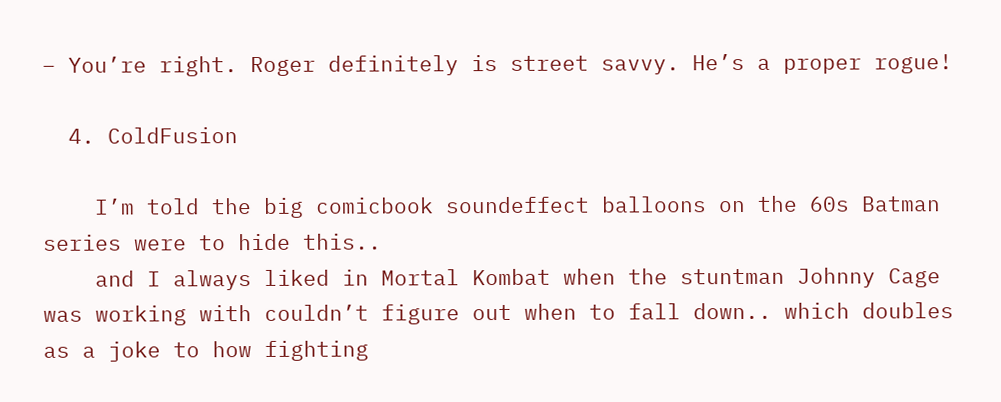– You’re right. Roger definitely is street savvy. He’s a proper rogue!

  4. ColdFusion

    I’m told the big comicbook soundeffect balloons on the 60s Batman series were to hide this..
    and I always liked in Mortal Kombat when the stuntman Johnny Cage was working with couldn’t figure out when to fall down.. which doubles as a joke to how fighting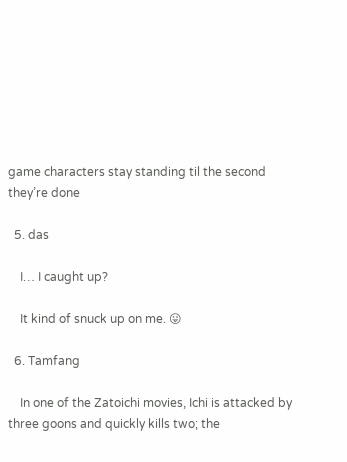game characters stay standing til the second they’re done

  5. das

    I… I caught up?

    It kind of snuck up on me. 😛

  6. Tamfang

    In one of the Zatoichi movies, Ichi is attacked by three goons and quickly kills two; the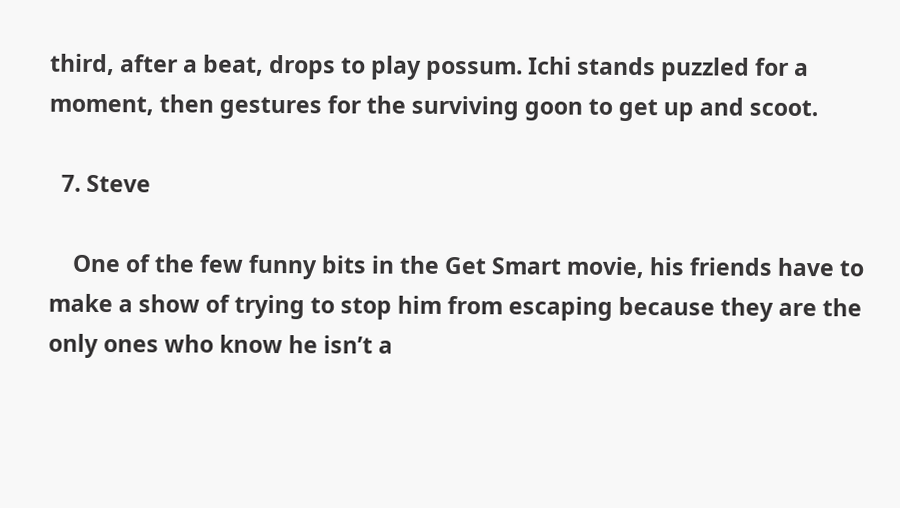third, after a beat, drops to play possum. Ichi stands puzzled for a moment, then gestures for the surviving goon to get up and scoot.

  7. Steve

    One of the few funny bits in the Get Smart movie, his friends have to make a show of trying to stop him from escaping because they are the only ones who know he isn’t a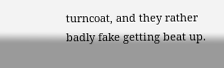turncoat, and they rather badly fake getting beat up.